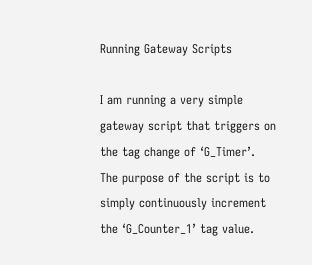Running Gateway Scripts

I am running a very simple gateway script that triggers on the tag change of ‘G_Timer’.
The purpose of the script is to simply continuously increment the ‘G_Counter_1’ tag value.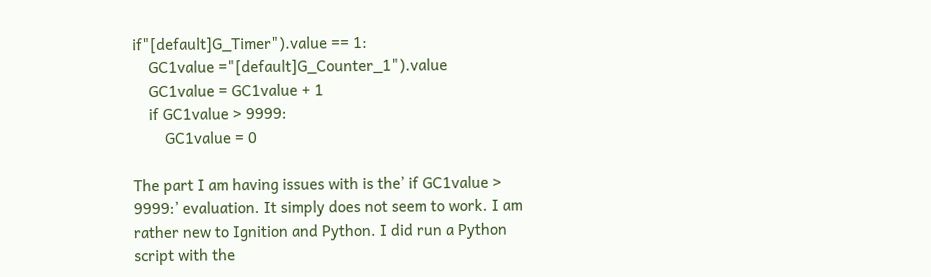if"[default]G_Timer").value == 1:
    GC1value ="[default]G_Counter_1").value
    GC1value = GC1value + 1
    if GC1value > 9999:
        GC1value = 0

The part I am having issues with is the’ if GC1value > 9999:’ evaluation. It simply does not seem to work. I am rather new to Ignition and Python. I did run a Python script with the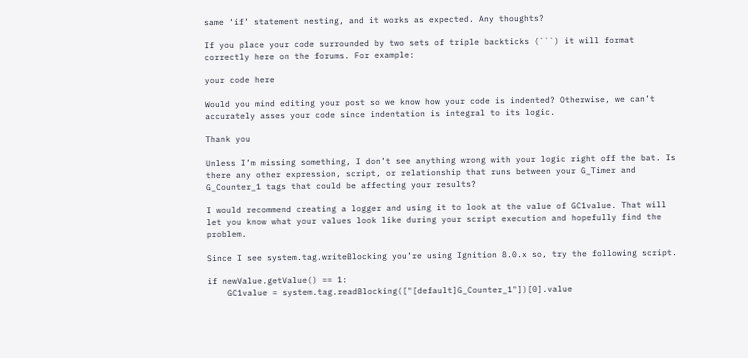same ‘if’ statement nesting, and it works as expected. Any thoughts?

If you place your code surrounded by two sets of triple backticks (```) it will format correctly here on the forums. For example:

your code here

Would you mind editing your post so we know how your code is indented? Otherwise, we can’t accurately asses your code since indentation is integral to its logic.

Thank you

Unless I’m missing something, I don’t see anything wrong with your logic right off the bat. Is there any other expression, script, or relationship that runs between your G_Timer and G_Counter_1 tags that could be affecting your results?

I would recommend creating a logger and using it to look at the value of GC1value. That will let you know what your values look like during your script execution and hopefully find the problem.

Since I see system.tag.writeBlocking you’re using Ignition 8.0.x so, try the following script.

if newValue.getValue() == 1:
    GC1value = system.tag.readBlocking(["[default]G_Counter_1"])[0].value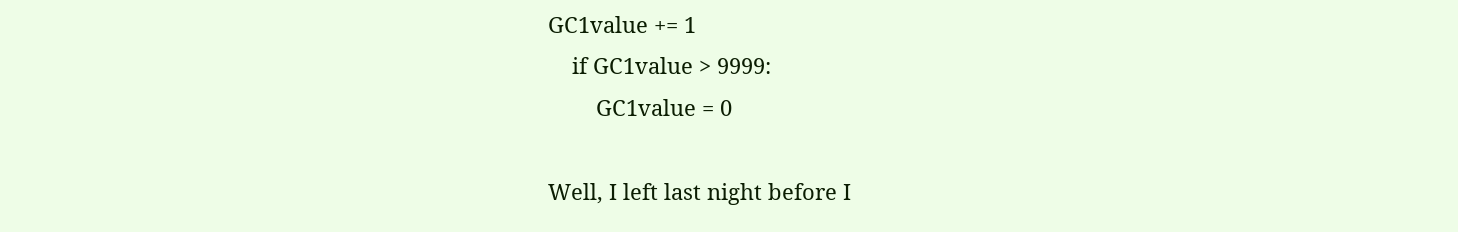GC1value += 1
    if GC1value > 9999:
        GC1value = 0

Well, I left last night before I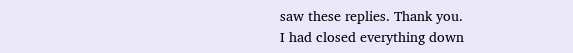saw these replies. Thank you.
I had closed everything down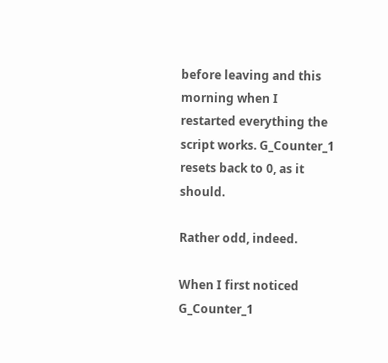before leaving and this morning when I restarted everything the script works. G_Counter_1 resets back to 0, as it should.

Rather odd, indeed.

When I first noticed G_Counter_1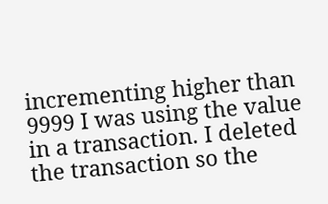incrementing higher than 9999 I was using the value in a transaction. I deleted the transaction so the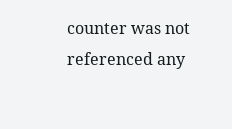counter was not referenced any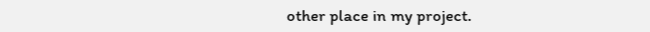other place in my project.